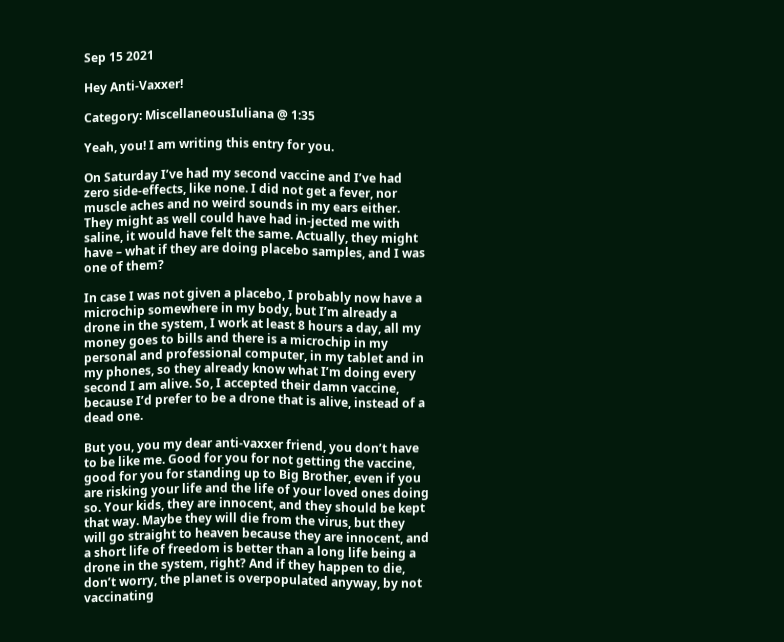Sep 15 2021

Hey Anti-Vaxxer!

Category: MiscellaneousIuliana @ 1:35

Yeah, you! I am writing this entry for you.

On Saturday I’ve had my second vaccine and I’ve had zero side-effects, like none. I did not get a fever, nor muscle aches and no weird sounds in my ears either. They might as well could have had in-jected me with saline, it would have felt the same. Actually, they might have – what if they are doing placebo samples, and I was one of them?

In case I was not given a placebo, I probably now have a microchip somewhere in my body, but I’m already a drone in the system, I work at least 8 hours a day, all my money goes to bills and there is a microchip in my personal and professional computer, in my tablet and in my phones, so they already know what I’m doing every second I am alive. So, I accepted their damn vaccine, because I’d prefer to be a drone that is alive, instead of a dead one.

But you, you my dear anti-vaxxer friend, you don’t have to be like me. Good for you for not getting the vaccine, good for you for standing up to Big Brother, even if you are risking your life and the life of your loved ones doing so. Your kids, they are innocent, and they should be kept that way. Maybe they will die from the virus, but they will go straight to heaven because they are innocent, and a short life of freedom is better than a long life being a drone in the system, right? And if they happen to die, don’t worry, the planet is overpopulated anyway, by not vaccinating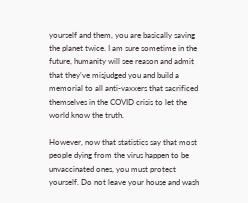yourself and them, you are basically saving the planet twice. I am sure sometime in the future, humanity will see reason and admit that they’ve misjudged you and build a memorial to all anti-vaxxers that sacrificed themselves in the COVID crisis to let the world know the truth.

However, now that statistics say that most people dying from the virus happen to be unvaccinated ones, you must protect yourself. Do not leave your house and wash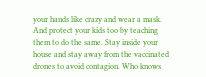your hands like crazy and wear a mask. And protect your kids too by teaching them to do the same. Stay inside your house and stay away from the vaccinated drones to avoid contagion. Who knows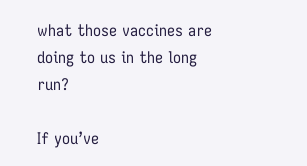what those vaccines are doing to us in the long run?

If you’ve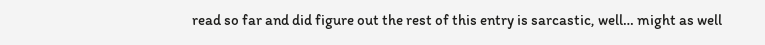read so far and did figure out the rest of this entry is sarcastic, well… might as well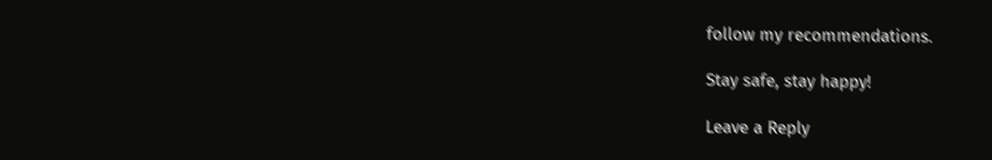follow my recommendations.

Stay safe, stay happy!

Leave a Reply